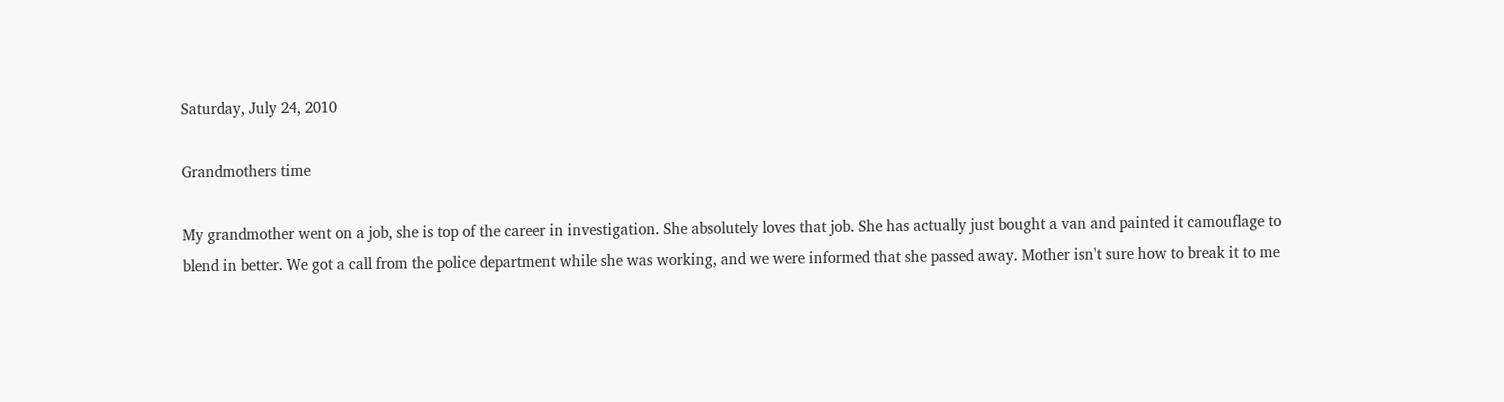Saturday, July 24, 2010

Grandmothers time

My grandmother went on a job, she is top of the career in investigation. She absolutely loves that job. She has actually just bought a van and painted it camouflage to blend in better. We got a call from the police department while she was working, and we were informed that she passed away. Mother isn't sure how to break it to me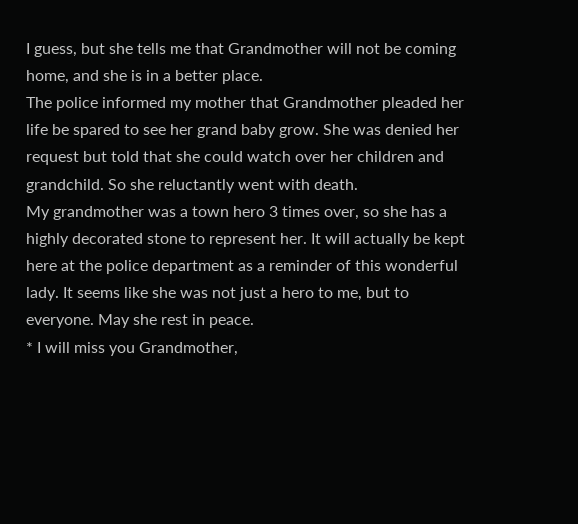I guess, but she tells me that Grandmother will not be coming home, and she is in a better place.
The police informed my mother that Grandmother pleaded her life be spared to see her grand baby grow. She was denied her request but told that she could watch over her children and grandchild. So she reluctantly went with death.
My grandmother was a town hero 3 times over, so she has a highly decorated stone to represent her. It will actually be kept here at the police department as a reminder of this wonderful lady. It seems like she was not just a hero to me, but to everyone. May she rest in peace.
* I will miss you Grandmother,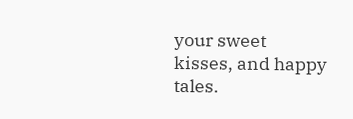your sweet kisses, and happy tales.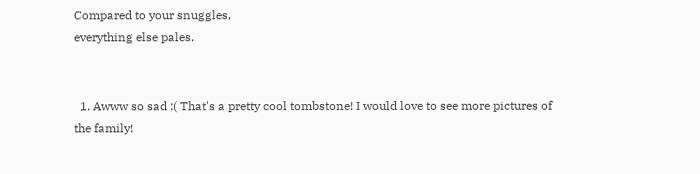Compared to your snuggles,
everything else pales.


  1. Awww so sad :( That's a pretty cool tombstone! I would love to see more pictures of the family!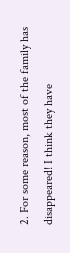2. For some reason, most of the family has disappeared! I think they have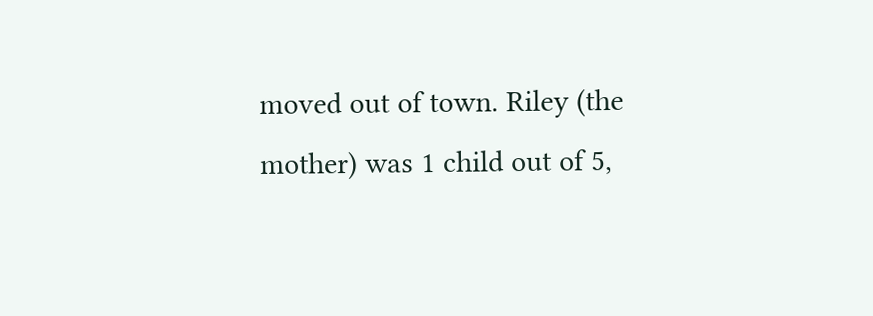moved out of town. Riley (the mother) was 1 child out of 5,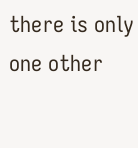there is only one other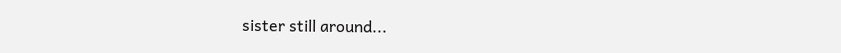sister still around...